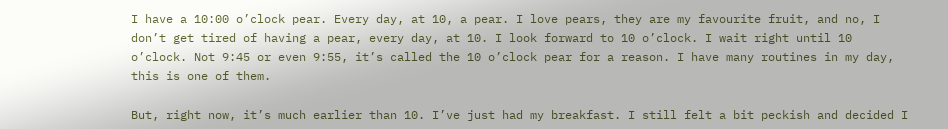I have a 10:00 o’clock pear. Every day, at 10, a pear. I love pears, they are my favourite fruit, and no, I don’t get tired of having a pear, every day, at 10. I look forward to 10 o’clock. I wait right until 10 o’clock. Not 9:45 or even 9:55, it’s called the 10 o’clock pear for a reason. I have many routines in my day, this is one of them.

But, right now, it’s much earlier than 10. I’ve just had my breakfast. I still felt a bit peckish and decided I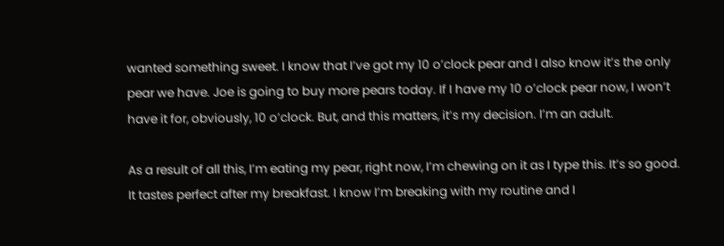wanted something sweet. I know that I’ve got my 10 o’clock pear and I also know it’s the only pear we have. Joe is going to buy more pears today. If I have my 10 o’clock pear now, I won’t have it for, obviously, 10 o’clock. But, and this matters, it’s my decision. I’m an adult.

As a result of all this, I’m eating my pear, right now, I’m chewing on it as I type this. It’s so good. It tastes perfect after my breakfast. I know I’m breaking with my routine and I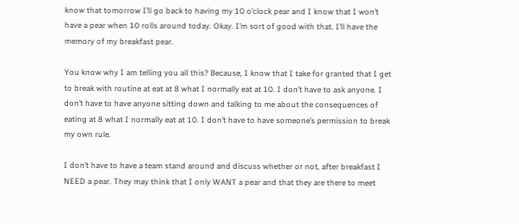know that tomorrow I’ll go back to having my 10 o’clock pear and I know that I won’t have a pear when 10 rolls around today. Okay. I’m sort of good with that. I’ll have the memory of my breakfast pear.

You know why I am telling you all this? Because, I know that I take for granted that I get to break with routine at eat at 8 what I normally eat at 10. I don’t have to ask anyone. I don’t have to have anyone sitting down and talking to me about the consequences of eating at 8 what I normally eat at 10. I don’t have to have someone’s permission to break my own rule.

I don’t have to have a team stand around and discuss whether or not, after breakfast I NEED a pear. They may think that I only WANT a pear and that they are there to meet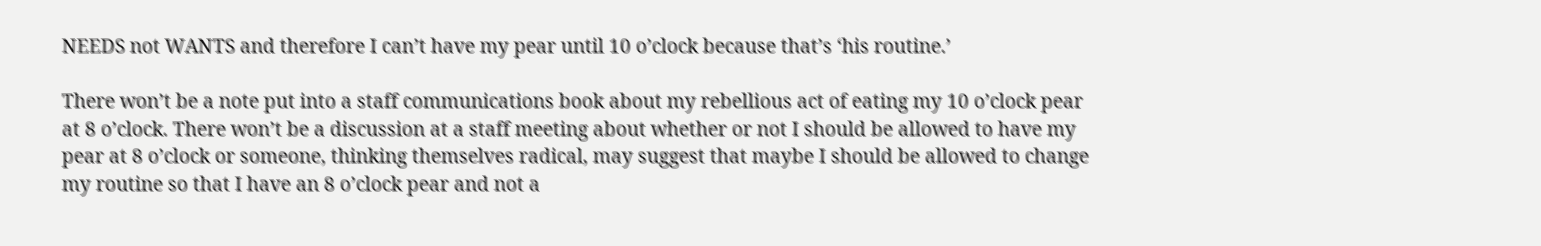NEEDS not WANTS and therefore I can’t have my pear until 10 o’clock because that’s ‘his routine.’

There won’t be a note put into a staff communications book about my rebellious act of eating my 10 o’clock pear at 8 o’clock. There won’t be a discussion at a staff meeting about whether or not I should be allowed to have my pear at 8 o’clock or someone, thinking themselves radical, may suggest that maybe I should be allowed to change my routine so that I have an 8 o’clock pear and not a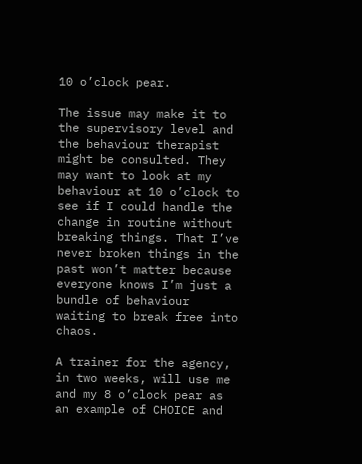10 o’clock pear.

The issue may make it to the supervisory level and the behaviour therapist might be consulted. They may want to look at my behaviour at 10 o’clock to see if I could handle the change in routine without breaking things. That I’ve never broken things in the past won’t matter because everyone knows I’m just a bundle of behaviour waiting to break free into chaos.

A trainer for the agency, in two weeks, will use me and my 8 o’clock pear as an example of CHOICE and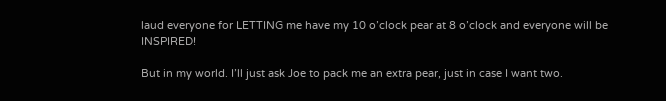laud everyone for LETTING me have my 10 o’clock pear at 8 o’clock and everyone will be INSPIRED!

But in my world. I’ll just ask Joe to pack me an extra pear, just in case I want two.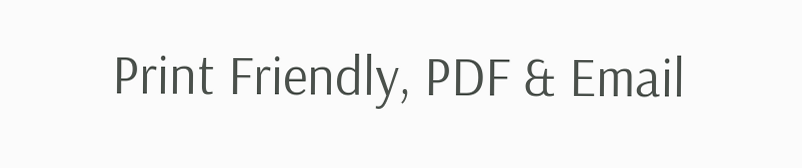Print Friendly, PDF & Email